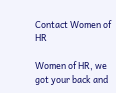Contact Women of HR

Women of HR, we got your back and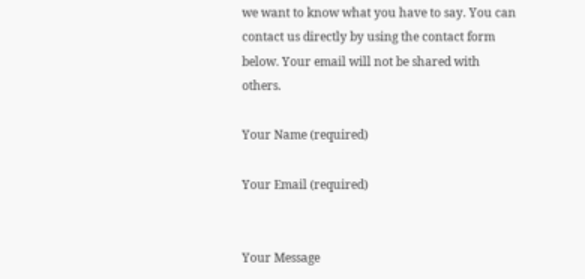we want to know what you have to say. You can contact us directly by using the contact form below. Your email will not be shared with others.

Your Name (required)

Your Email (required)


Your Message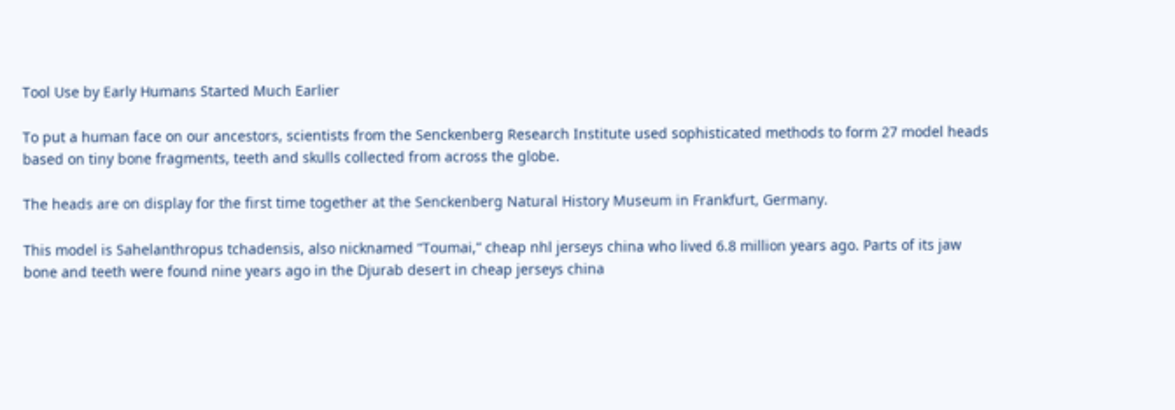Tool Use by Early Humans Started Much Earlier

To put a human face on our ancestors, scientists from the Senckenberg Research Institute used sophisticated methods to form 27 model heads based on tiny bone fragments, teeth and skulls collected from across the globe.

The heads are on display for the first time together at the Senckenberg Natural History Museum in Frankfurt, Germany.

This model is Sahelanthropus tchadensis, also nicknamed “Toumai,” cheap nhl jerseys china who lived 6.8 million years ago. Parts of its jaw bone and teeth were found nine years ago in the Djurab desert in cheap jerseys china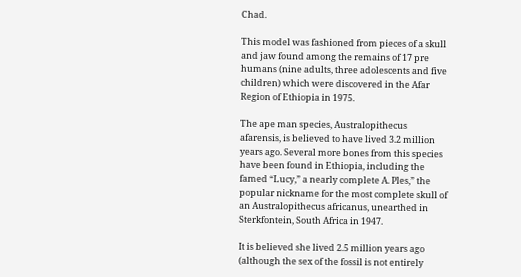Chad.

This model was fashioned from pieces of a skull and jaw found among the remains of 17 pre humans (nine adults, three adolescents and five children) which were discovered in the Afar Region of Ethiopia in 1975.

The ape man species, Australopithecus afarensis, is believed to have lived 3.2 million years ago. Several more bones from this species have been found in Ethiopia, including the famed “Lucy,” a nearly complete A. Ples,” the popular nickname for the most complete skull of an Australopithecus africanus, unearthed in Sterkfontein, South Africa in 1947.

It is believed she lived 2.5 million years ago (although the sex of the fossil is not entirely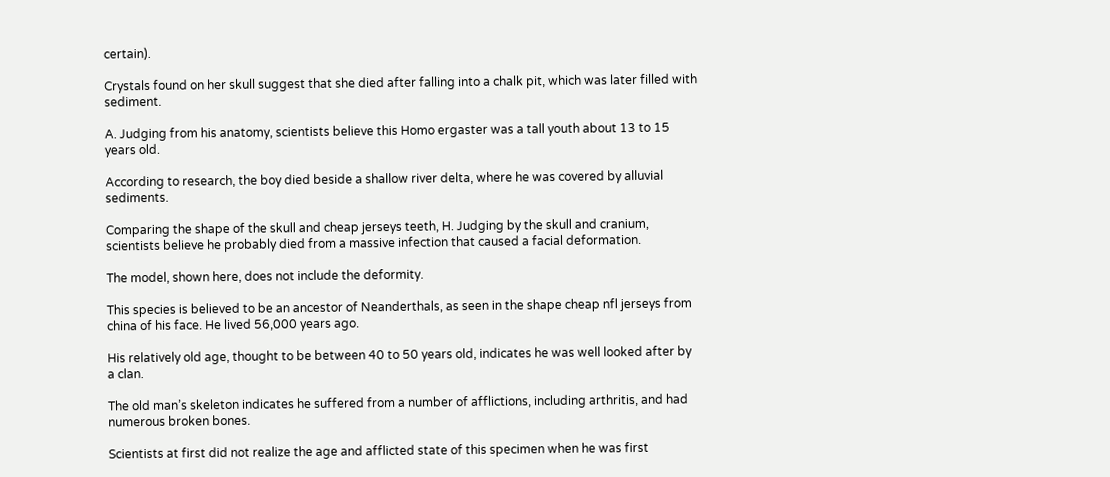certain).

Crystals found on her skull suggest that she died after falling into a chalk pit, which was later filled with sediment.

A. Judging from his anatomy, scientists believe this Homo ergaster was a tall youth about 13 to 15 years old.

According to research, the boy died beside a shallow river delta, where he was covered by alluvial sediments.

Comparing the shape of the skull and cheap jerseys teeth, H. Judging by the skull and cranium, scientists believe he probably died from a massive infection that caused a facial deformation.

The model, shown here, does not include the deformity.

This species is believed to be an ancestor of Neanderthals, as seen in the shape cheap nfl jerseys from china of his face. He lived 56,000 years ago.

His relatively old age, thought to be between 40 to 50 years old, indicates he was well looked after by a clan.

The old man’s skeleton indicates he suffered from a number of afflictions, including arthritis, and had numerous broken bones.

Scientists at first did not realize the age and afflicted state of this specimen when he was first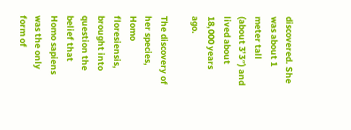discovered. She was about 1 meter tall (about 3’3″) and lived about 18,000 years ago.

The discovery of her species, Homo floresiensis, brought into question the belief that Homo sapiens was the only form of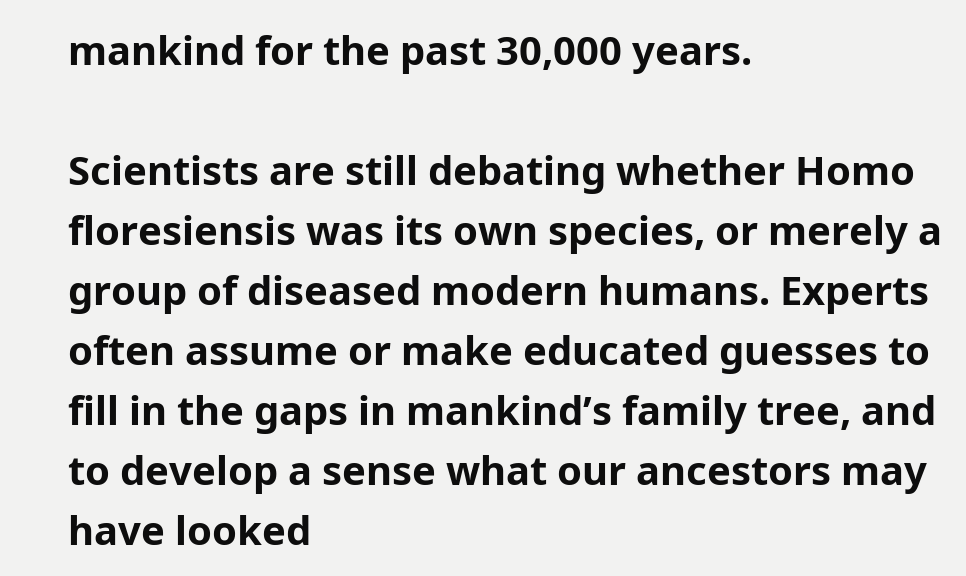mankind for the past 30,000 years.

Scientists are still debating whether Homo floresiensis was its own species, or merely a group of diseased modern humans. Experts often assume or make educated guesses to fill in the gaps in mankind’s family tree, and to develop a sense what our ancestors may have looked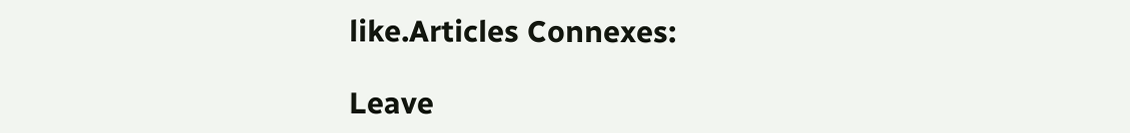like.Articles Connexes:

Leave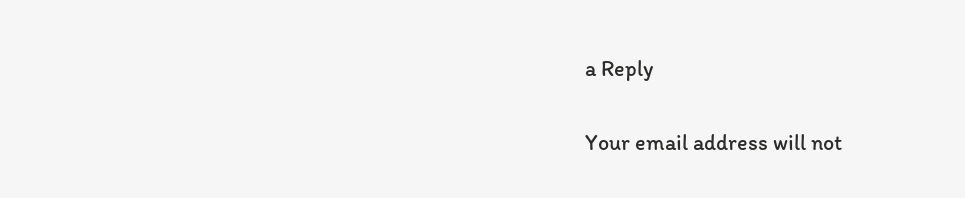a Reply

Your email address will not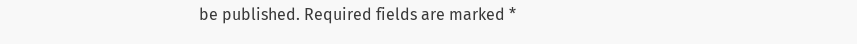be published. Required fields are marked *